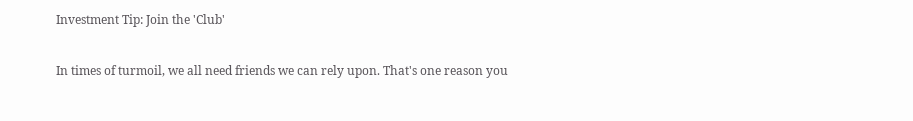Investment Tip: Join the 'Club'

In times of turmoil, we all need friends we can rely upon. That's one reason you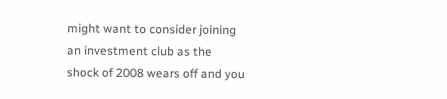might want to consider joining an investment club as the shock of 2008 wears off and you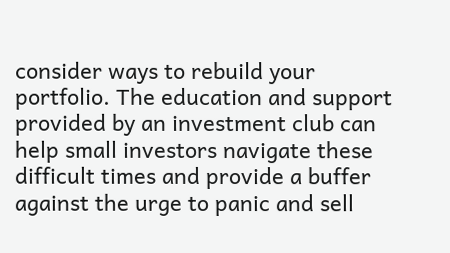consider ways to rebuild your portfolio. The education and support provided by an investment club can help small investors navigate these difficult times and provide a buffer against the urge to panic and sell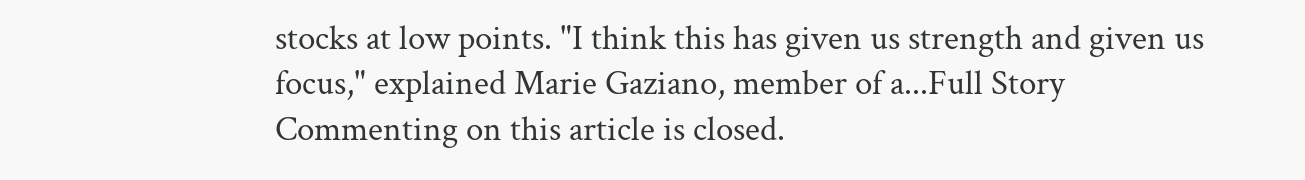stocks at low points. "I think this has given us strength and given us focus," explained Marie Gaziano, member of a...Full Story
Commenting on this article is closed.